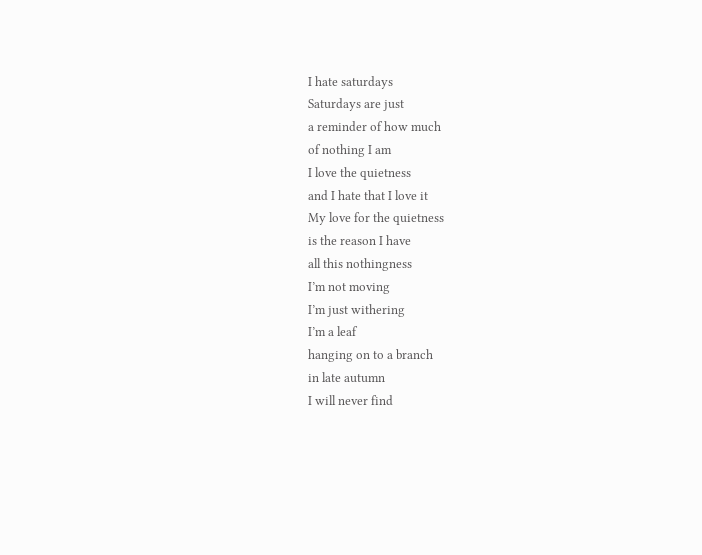I hate saturdays
Saturdays are just
a reminder of how much
of nothing I am
I love the quietness
and I hate that I love it
My love for the quietness
is the reason I have
all this nothingness
I’m not moving
I’m just withering
I’m a leaf
hanging on to a branch
in late autumn
I will never find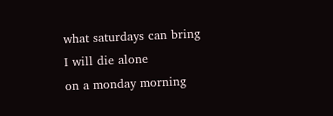what saturdays can bring
I will die alone
on a monday morning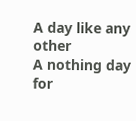A day like any other
A nothing day
for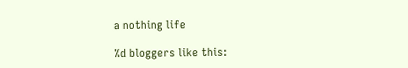a nothing life

%d bloggers like this: